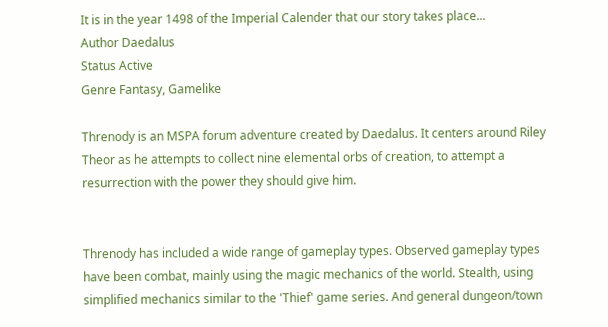It is in the year 1498 of the Imperial Calender that our story takes place...
Author Daedalus
Status Active
Genre Fantasy, Gamelike

Threnody is an MSPA forum adventure created by Daedalus. It centers around Riley Theor as he attempts to collect nine elemental orbs of creation, to attempt a resurrection with the power they should give him.


Threnody has included a wide range of gameplay types. Observed gameplay types have been combat, mainly using the magic mechanics of the world. Stealth, using simplified mechanics similar to the 'Thief' game series. And general dungeon/town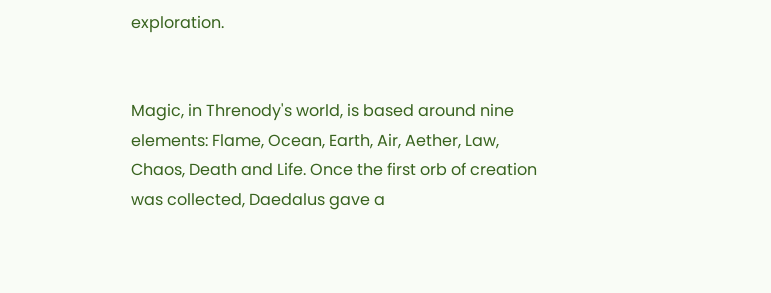exploration.


Magic, in Threnody's world, is based around nine elements: Flame, Ocean, Earth, Air, Aether, Law, Chaos, Death and Life. Once the first orb of creation was collected, Daedalus gave a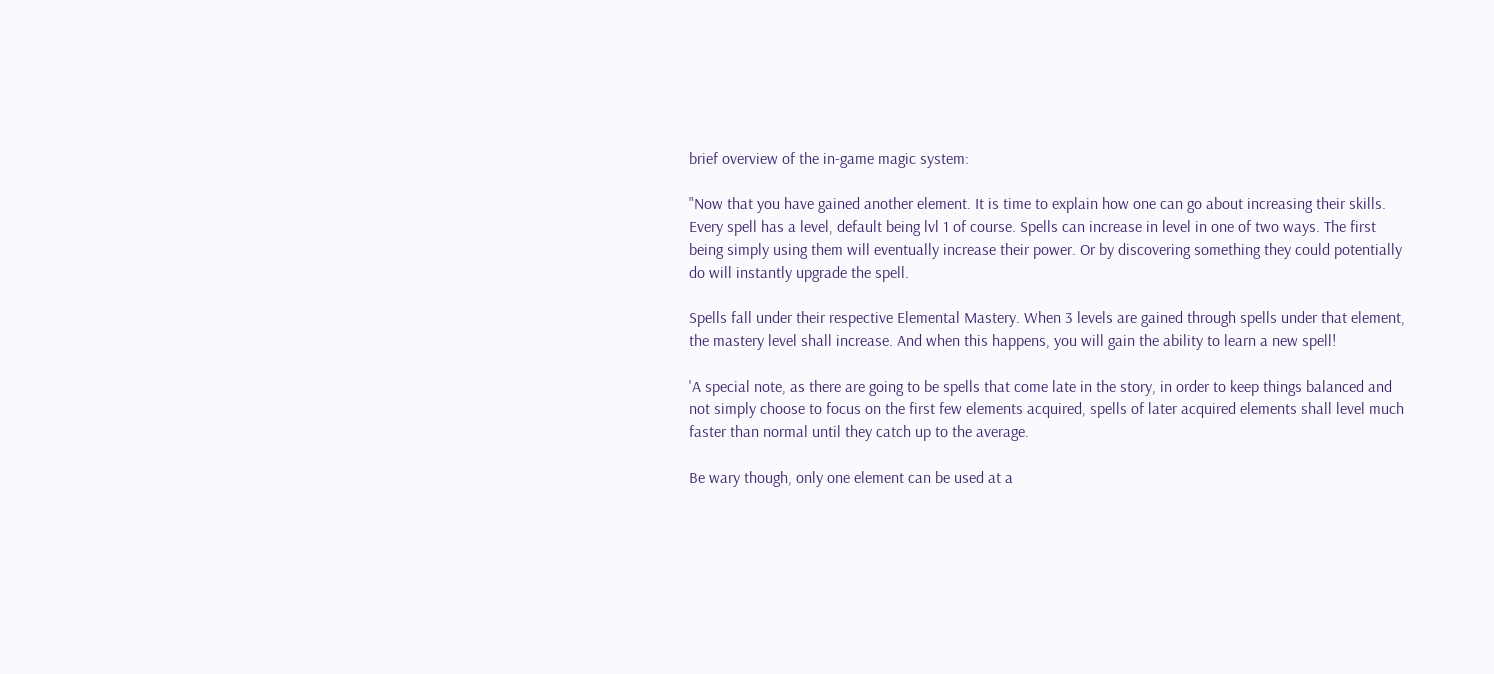brief overview of the in-game magic system:

"Now that you have gained another element. It is time to explain how one can go about increasing their skills. Every spell has a level, default being lvl 1 of course. Spells can increase in level in one of two ways. The first being simply using them will eventually increase their power. Or by discovering something they could potentially do will instantly upgrade the spell.

Spells fall under their respective Elemental Mastery. When 3 levels are gained through spells under that element, the mastery level shall increase. And when this happens, you will gain the ability to learn a new spell!

'A special note, as there are going to be spells that come late in the story, in order to keep things balanced and not simply choose to focus on the first few elements acquired, spells of later acquired elements shall level much faster than normal until they catch up to the average.

Be wary though, only one element can be used at a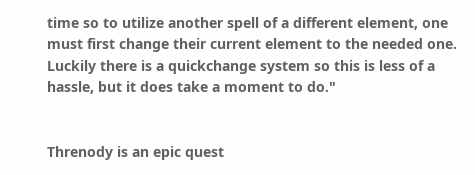time so to utilize another spell of a different element, one must first change their current element to the needed one. Luckily there is a quickchange system so this is less of a hassle, but it does take a moment to do."


Threnody is an epic quest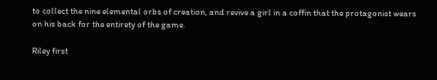to collect the nine elemental orbs of creation, and revive a girl in a coffin that the protagonist wears on his back for the entirety of the game.

Riley first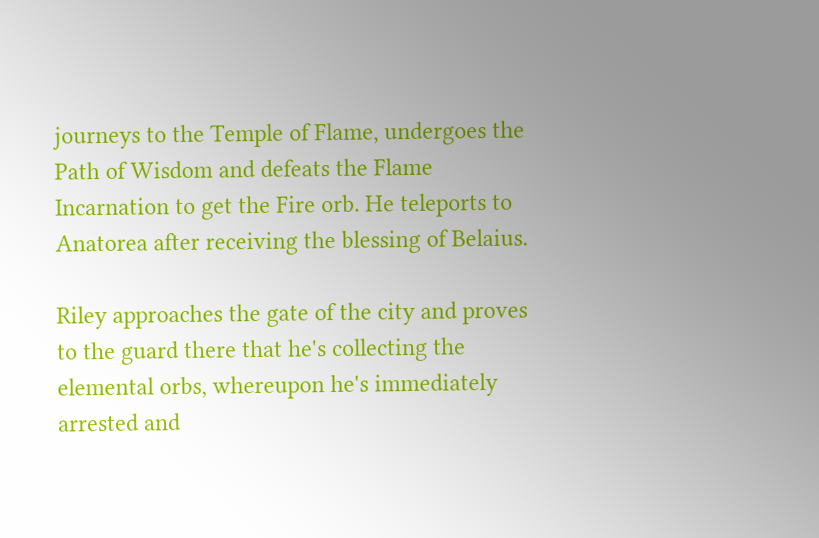journeys to the Temple of Flame, undergoes the Path of Wisdom and defeats the Flame Incarnation to get the Fire orb. He teleports to Anatorea after receiving the blessing of Belaius.

Riley approaches the gate of the city and proves to the guard there that he's collecting the elemental orbs, whereupon he's immediately arrested and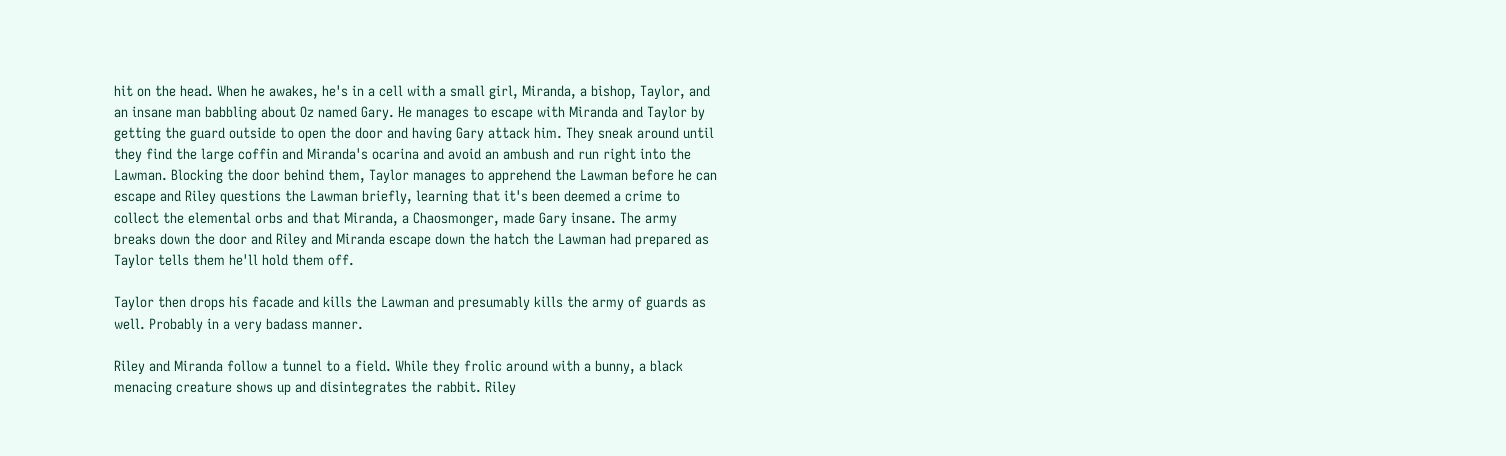hit on the head. When he awakes, he's in a cell with a small girl, Miranda, a bishop, Taylor, and an insane man babbling about Oz named Gary. He manages to escape with Miranda and Taylor by getting the guard outside to open the door and having Gary attack him. They sneak around until they find the large coffin and Miranda's ocarina and avoid an ambush and run right into the Lawman. Blocking the door behind them, Taylor manages to apprehend the Lawman before he can escape and Riley questions the Lawman briefly, learning that it's been deemed a crime to collect the elemental orbs and that Miranda, a Chaosmonger, made Gary insane. The army breaks down the door and Riley and Miranda escape down the hatch the Lawman had prepared as Taylor tells them he'll hold them off.

Taylor then drops his facade and kills the Lawman and presumably kills the army of guards as well. Probably in a very badass manner.

Riley and Miranda follow a tunnel to a field. While they frolic around with a bunny, a black menacing creature shows up and disintegrates the rabbit. Riley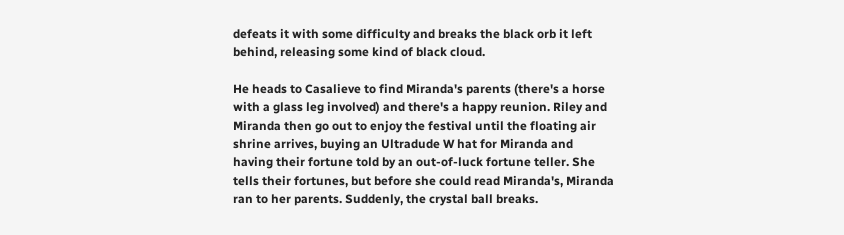defeats it with some difficulty and breaks the black orb it left behind, releasing some kind of black cloud.

He heads to Casalieve to find Miranda's parents (there's a horse with a glass leg involved) and there's a happy reunion. Riley and Miranda then go out to enjoy the festival until the floating air shrine arrives, buying an Ultradude W hat for Miranda and having their fortune told by an out-of-luck fortune teller. She tells their fortunes, but before she could read Miranda's, Miranda ran to her parents. Suddenly, the crystal ball breaks.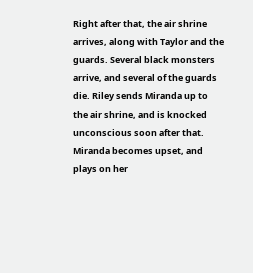Right after that, the air shrine arrives, along with Taylor and the guards. Several black monsters arrive, and several of the guards die. Riley sends Miranda up to the air shrine, and is knocked unconscious soon after that. Miranda becomes upset, and plays on her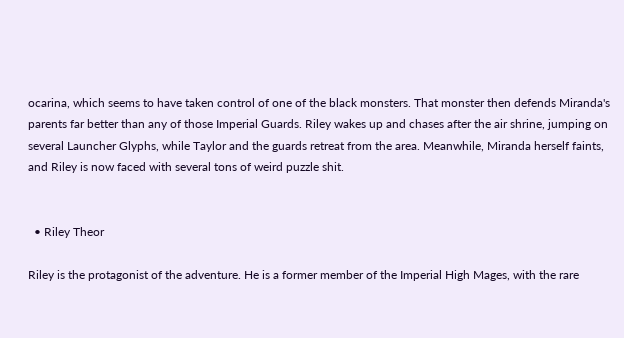ocarina, which seems to have taken control of one of the black monsters. That monster then defends Miranda's parents far better than any of those Imperial Guards. Riley wakes up and chases after the air shrine, jumping on several Launcher Glyphs, while Taylor and the guards retreat from the area. Meanwhile, Miranda herself faints, and Riley is now faced with several tons of weird puzzle shit.


  • Riley Theor

Riley is the protagonist of the adventure. He is a former member of the Imperial High Mages, with the rare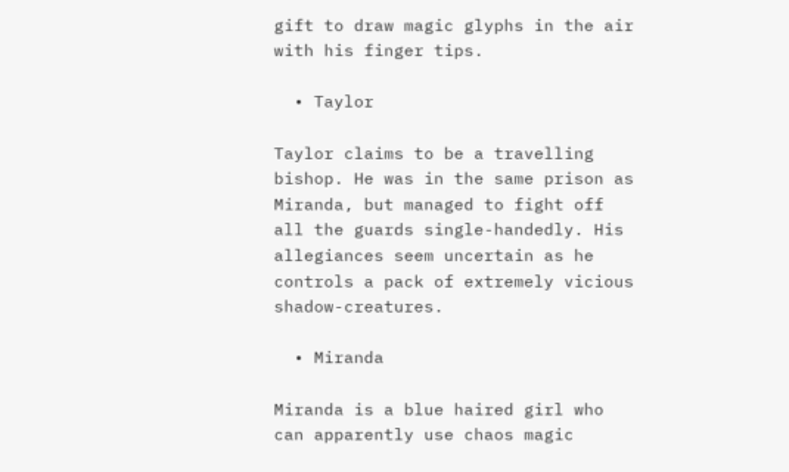gift to draw magic glyphs in the air with his finger tips.

  • Taylor

Taylor claims to be a travelling bishop. He was in the same prison as Miranda, but managed to fight off all the guards single-handedly. His allegiances seem uncertain as he controls a pack of extremely vicious shadow-creatures.

  • Miranda

Miranda is a blue haired girl who can apparently use chaos magic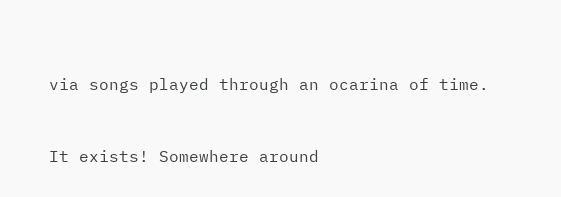via songs played through an ocarina of time.


It exists! Somewhere around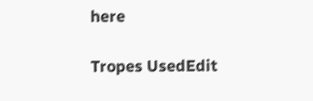here

Tropes UsedEdit